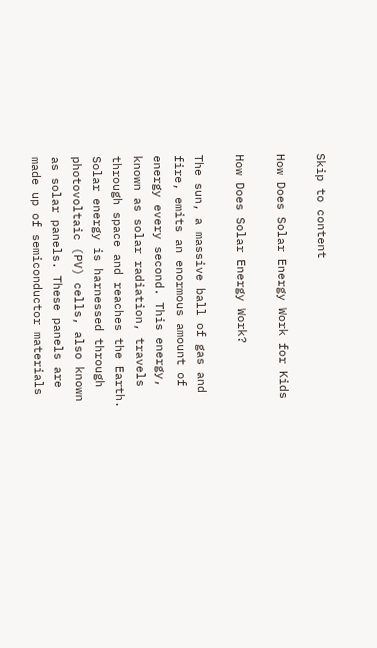Skip to content

How Does Solar Energy Work for Kids

How Does Solar Energy Work?

The sun, a massive ball of gas and fire, emits an enormous amount of energy every second. This energy, known as solar radiation, travels through space and reaches the Earth. Solar energy is harnessed through photovoltaic (PV) cells, also known as solar panels. These panels are made up of semiconductor materials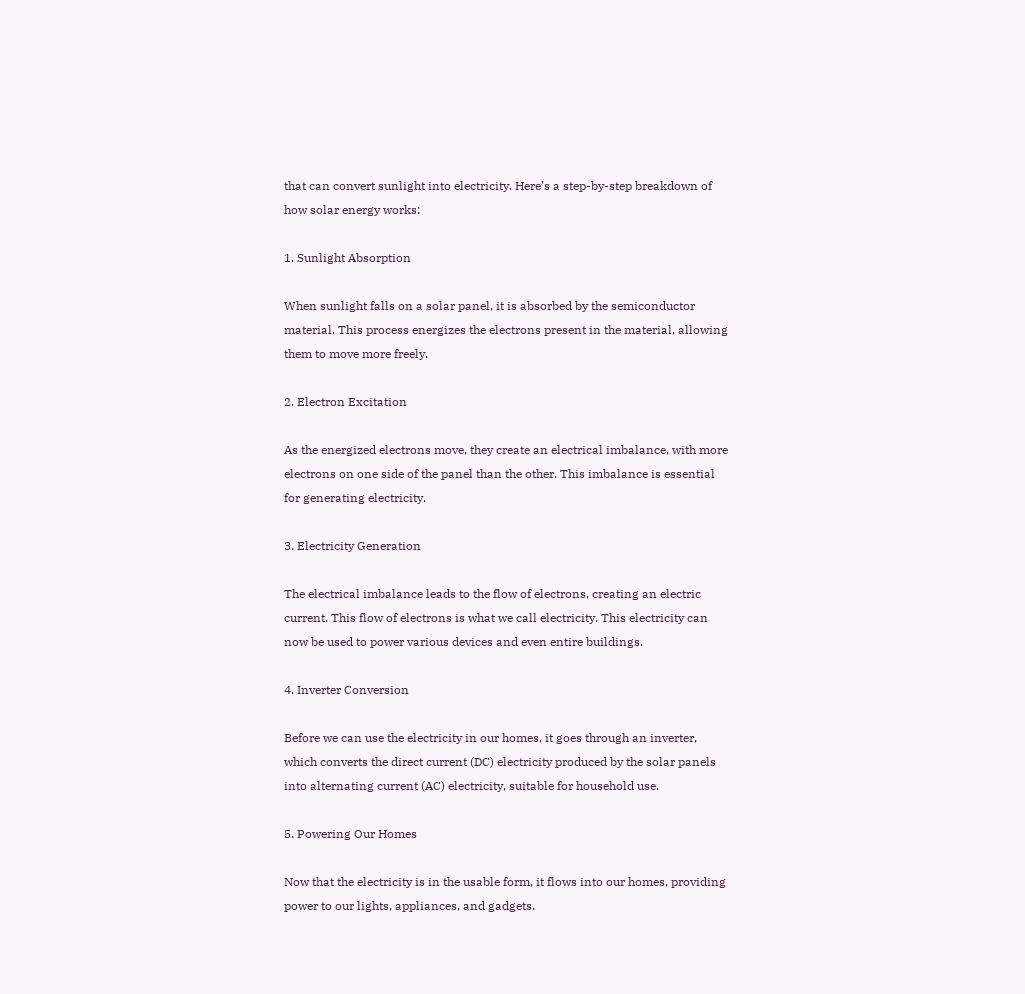that can convert sunlight into electricity. Here’s a step-by-step breakdown of how solar energy works:

1. Sunlight Absorption

When sunlight falls on a solar panel, it is absorbed by the semiconductor material. This process energizes the electrons present in the material, allowing them to move more freely.

2. Electron Excitation

As the energized electrons move, they create an electrical imbalance, with more electrons on one side of the panel than the other. This imbalance is essential for generating electricity.

3. Electricity Generation

The electrical imbalance leads to the flow of electrons, creating an electric current. This flow of electrons is what we call electricity. This electricity can now be used to power various devices and even entire buildings.

4. Inverter Conversion

Before we can use the electricity in our homes, it goes through an inverter, which converts the direct current (DC) electricity produced by the solar panels into alternating current (AC) electricity, suitable for household use.

5. Powering Our Homes

Now that the electricity is in the usable form, it flows into our homes, providing power to our lights, appliances, and gadgets.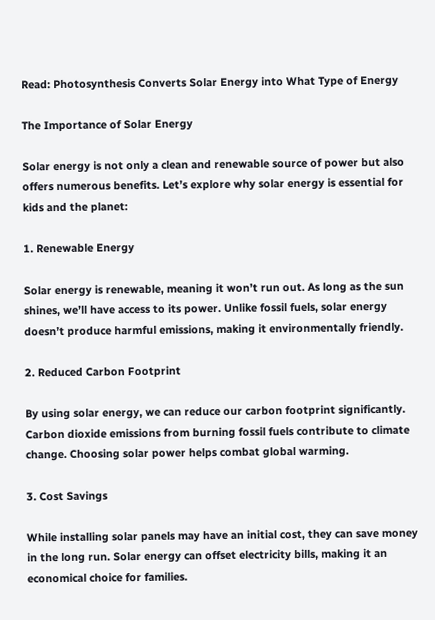Read: Photosynthesis Converts Solar Energy into What Type of Energy

The Importance of Solar Energy

Solar energy is not only a clean and renewable source of power but also offers numerous benefits. Let’s explore why solar energy is essential for kids and the planet:

1. Renewable Energy

Solar energy is renewable, meaning it won’t run out. As long as the sun shines, we’ll have access to its power. Unlike fossil fuels, solar energy doesn’t produce harmful emissions, making it environmentally friendly.

2. Reduced Carbon Footprint

By using solar energy, we can reduce our carbon footprint significantly. Carbon dioxide emissions from burning fossil fuels contribute to climate change. Choosing solar power helps combat global warming.

3. Cost Savings

While installing solar panels may have an initial cost, they can save money in the long run. Solar energy can offset electricity bills, making it an economical choice for families.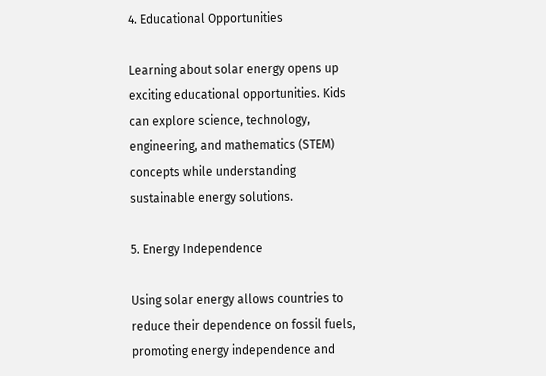4. Educational Opportunities

Learning about solar energy opens up exciting educational opportunities. Kids can explore science, technology, engineering, and mathematics (STEM) concepts while understanding sustainable energy solutions.

5. Energy Independence

Using solar energy allows countries to reduce their dependence on fossil fuels, promoting energy independence and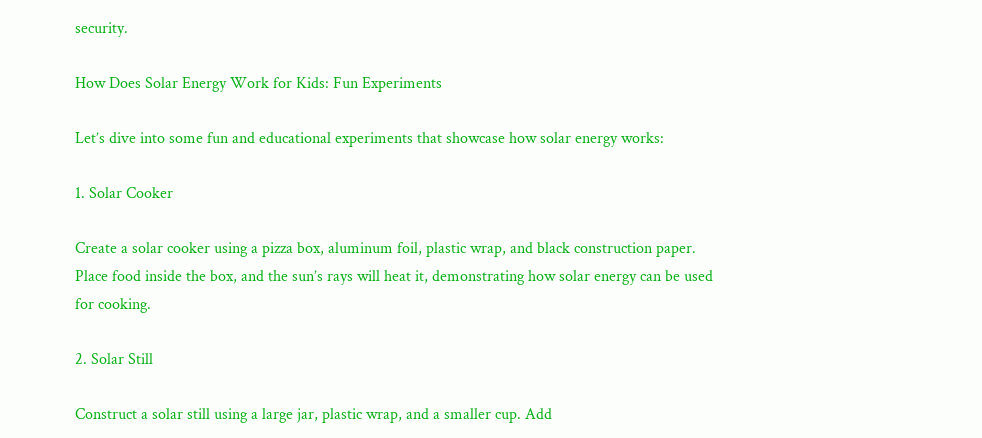security.

How Does Solar Energy Work for Kids: Fun Experiments

Let’s dive into some fun and educational experiments that showcase how solar energy works:

1. Solar Cooker

Create a solar cooker using a pizza box, aluminum foil, plastic wrap, and black construction paper. Place food inside the box, and the sun’s rays will heat it, demonstrating how solar energy can be used for cooking.

2. Solar Still

Construct a solar still using a large jar, plastic wrap, and a smaller cup. Add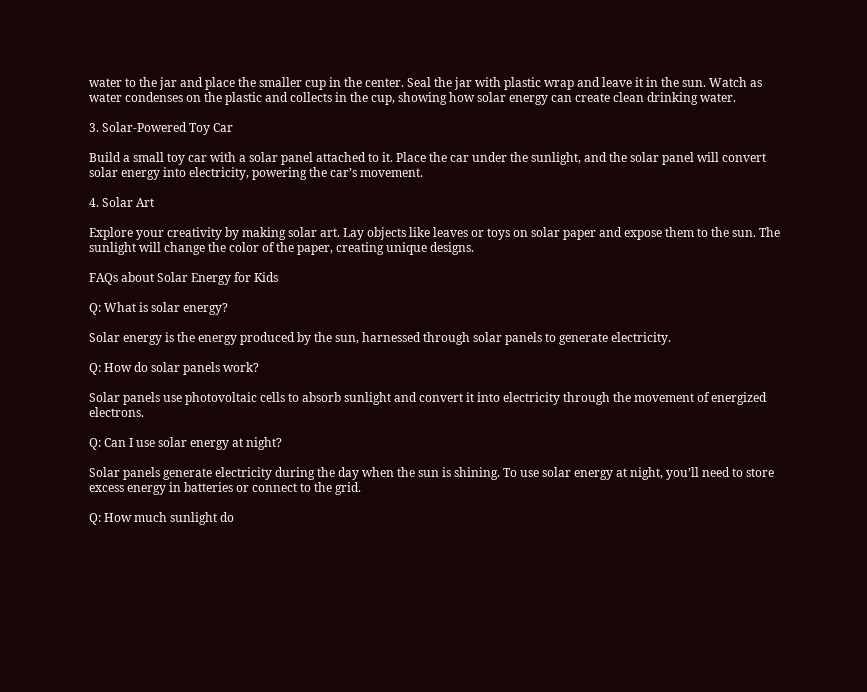water to the jar and place the smaller cup in the center. Seal the jar with plastic wrap and leave it in the sun. Watch as water condenses on the plastic and collects in the cup, showing how solar energy can create clean drinking water.

3. Solar-Powered Toy Car

Build a small toy car with a solar panel attached to it. Place the car under the sunlight, and the solar panel will convert solar energy into electricity, powering the car’s movement.

4. Solar Art

Explore your creativity by making solar art. Lay objects like leaves or toys on solar paper and expose them to the sun. The sunlight will change the color of the paper, creating unique designs.

FAQs about Solar Energy for Kids

Q: What is solar energy?

Solar energy is the energy produced by the sun, harnessed through solar panels to generate electricity.

Q: How do solar panels work?

Solar panels use photovoltaic cells to absorb sunlight and convert it into electricity through the movement of energized electrons.

Q: Can I use solar energy at night?

Solar panels generate electricity during the day when the sun is shining. To use solar energy at night, you’ll need to store excess energy in batteries or connect to the grid.

Q: How much sunlight do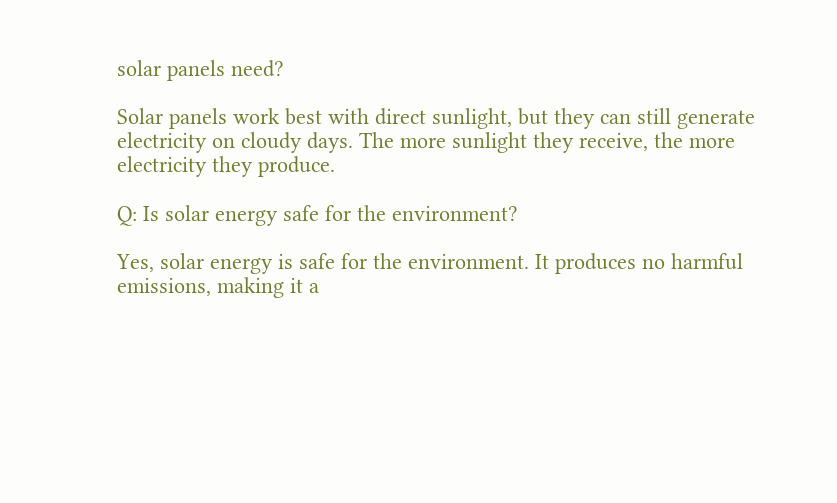solar panels need?

Solar panels work best with direct sunlight, but they can still generate electricity on cloudy days. The more sunlight they receive, the more electricity they produce.

Q: Is solar energy safe for the environment?

Yes, solar energy is safe for the environment. It produces no harmful emissions, making it a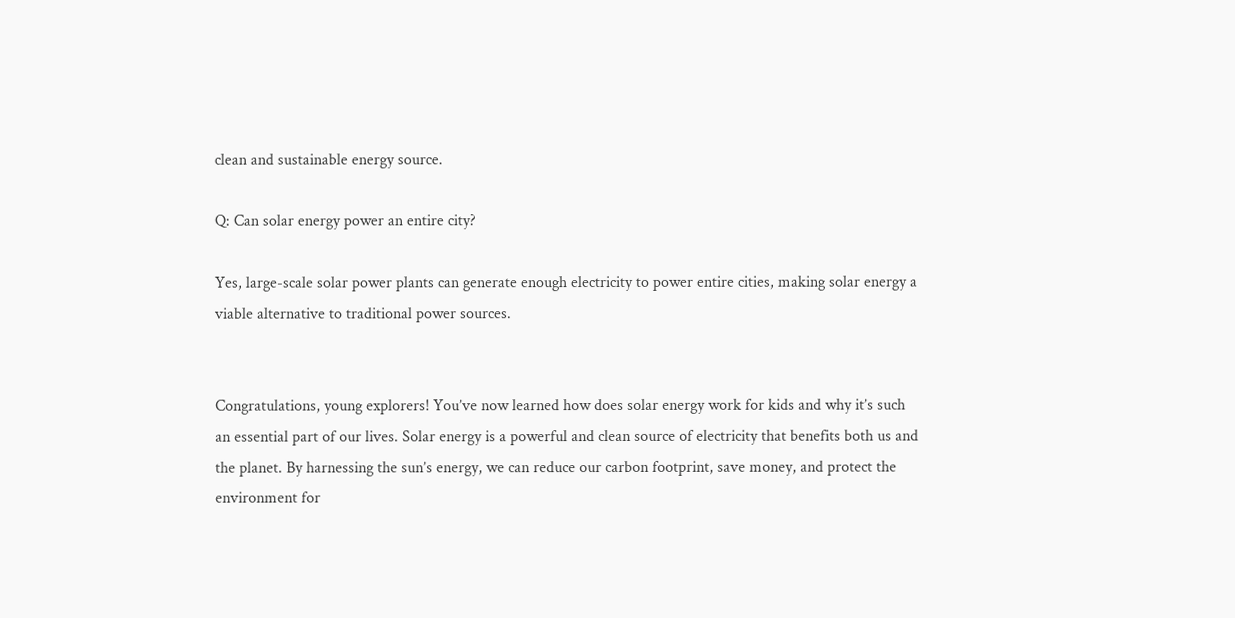clean and sustainable energy source.

Q: Can solar energy power an entire city?

Yes, large-scale solar power plants can generate enough electricity to power entire cities, making solar energy a viable alternative to traditional power sources.


Congratulations, young explorers! You’ve now learned how does solar energy work for kids and why it’s such an essential part of our lives. Solar energy is a powerful and clean source of electricity that benefits both us and the planet. By harnessing the sun’s energy, we can reduce our carbon footprint, save money, and protect the environment for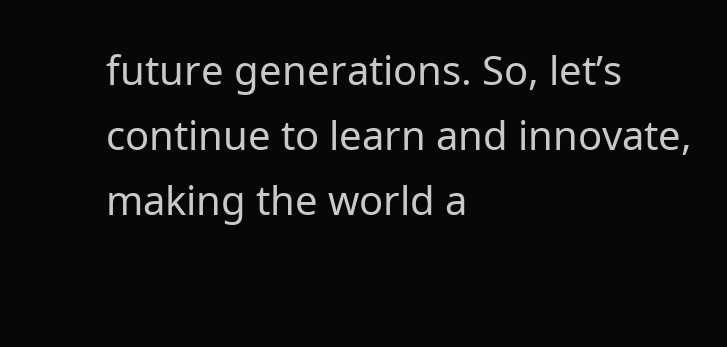future generations. So, let’s continue to learn and innovate, making the world a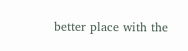better place with the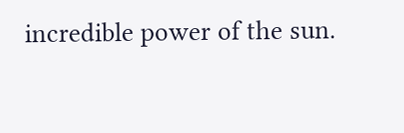incredible power of the sun.